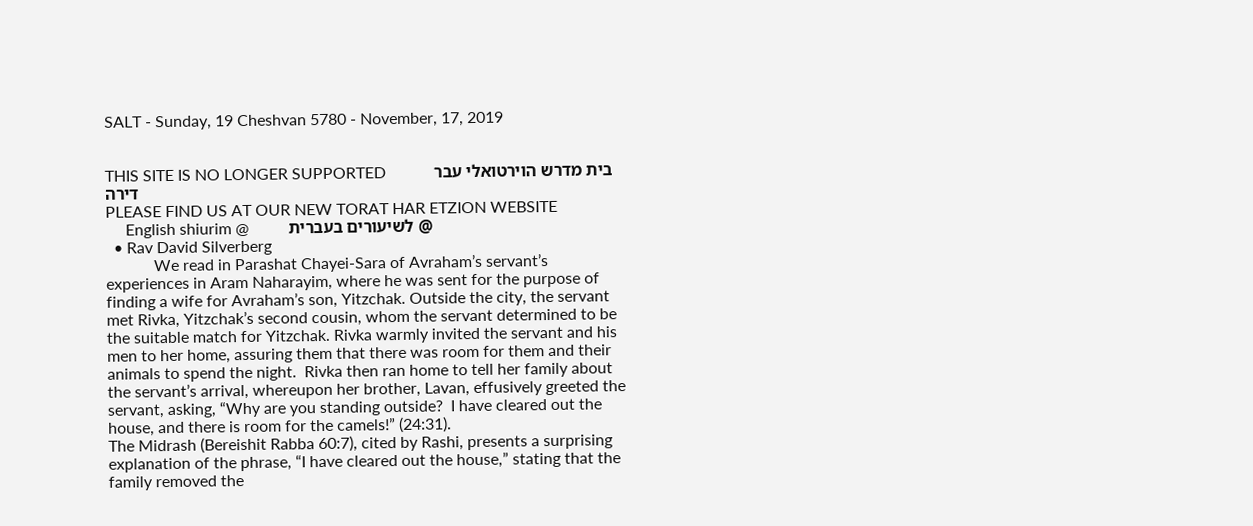SALT - Sunday, 19 Cheshvan 5780 - November, 17, 2019


THIS SITE IS NO LONGER SUPPORTED            בית מדרש הוירטואלי עבר דירה
PLEASE FIND US AT OUR NEW TORAT HAR ETZION WEBSITE
     English shiurim @          לשיעורים בעברית @
  • Rav David Silverberg
            We read in Parashat Chayei-Sara of Avraham’s servant’s experiences in Aram Naharayim, where he was sent for the purpose of finding a wife for Avraham’s son, Yitzchak. Outside the city, the servant met Rivka, Yitzchak’s second cousin, whom the servant determined to be the suitable match for Yitzchak. Rivka warmly invited the servant and his men to her home, assuring them that there was room for them and their animals to spend the night.  Rivka then ran home to tell her family about the servant’s arrival, whereupon her brother, Lavan, effusively greeted the servant, asking, “Why are you standing outside?  I have cleared out the house, and there is room for the camels!” (24:31).
The Midrash (Bereishit Rabba 60:7), cited by Rashi, presents a surprising explanation of the phrase, “I have cleared out the house,” stating that the family removed the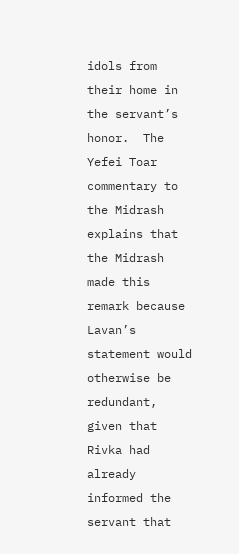idols from their home in the servant’s honor.  The Yefei Toar commentary to the Midrash explains that the Midrash made this remark because Lavan’s statement would otherwise be redundant, given that Rivka had already informed the servant that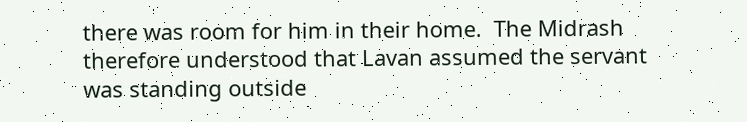there was room for him in their home.  The Midrash therefore understood that Lavan assumed the servant was standing outside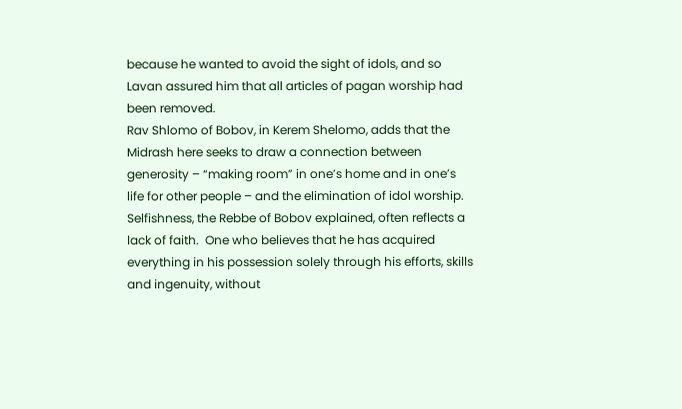because he wanted to avoid the sight of idols, and so Lavan assured him that all articles of pagan worship had been removed.
Rav Shlomo of Bobov, in Kerem Shelomo, adds that the Midrash here seeks to draw a connection between generosity – “making room” in one’s home and in one’s life for other people – and the elimination of idol worship.  Selfishness, the Rebbe of Bobov explained, often reflects a lack of faith.  One who believes that he has acquired everything in his possession solely through his efforts, skills and ingenuity, without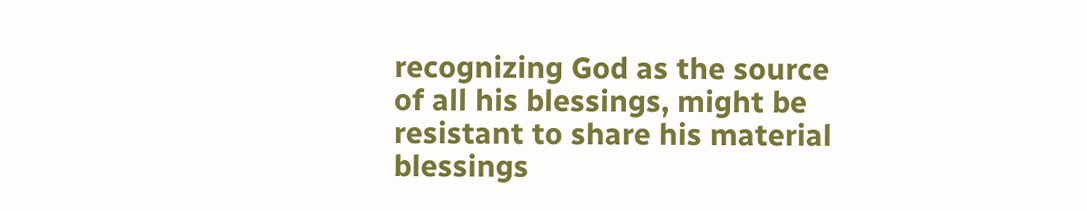recognizing God as the source of all his blessings, might be resistant to share his material blessings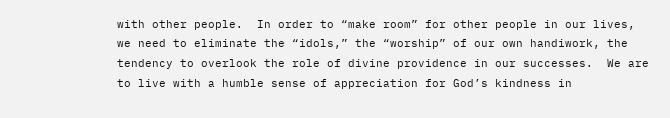with other people.  In order to “make room” for other people in our lives, we need to eliminate the “idols,” the “worship” of our own handiwork, the tendency to overlook the role of divine providence in our successes.  We are to live with a humble sense of appreciation for God’s kindness in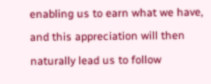enabling us to earn what we have, and this appreciation will then naturally lead us to follow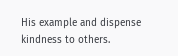His example and dispense kindness to others.